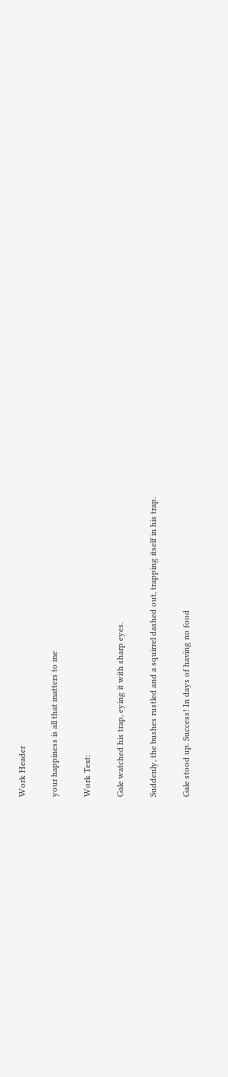Work Header

your happiness is all that matters to me

Work Text:

Gale watched his trap, eying it with sharp eyes.

Suddenly, the bushes rustled and a squirrel dashed out, trapping itself in his trap.

Gale stood up. Success! In days of having no food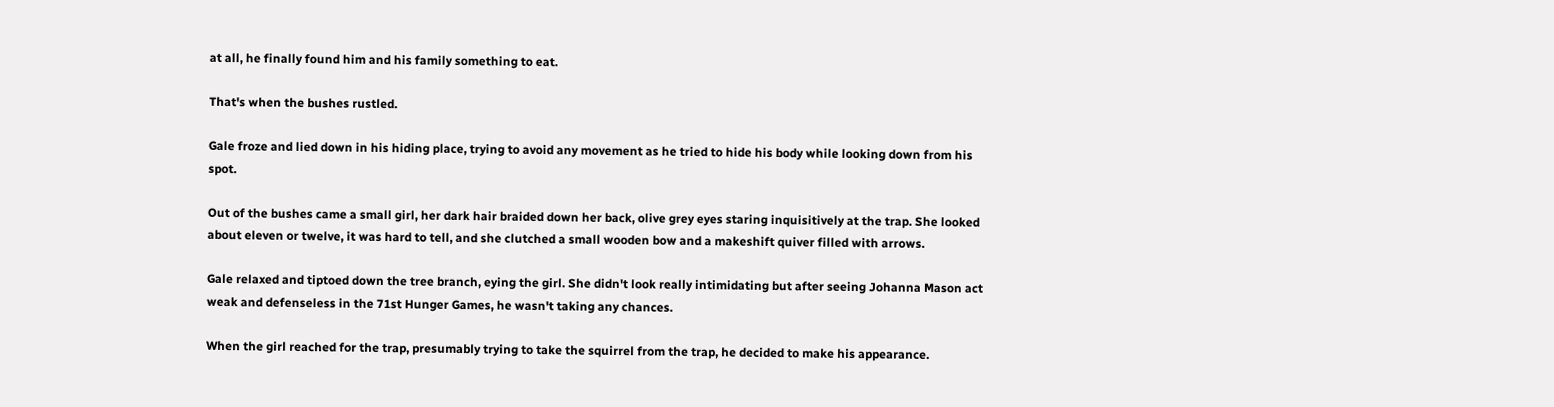at all, he finally found him and his family something to eat.

That's when the bushes rustled.

Gale froze and lied down in his hiding place, trying to avoid any movement as he tried to hide his body while looking down from his spot.

Out of the bushes came a small girl, her dark hair braided down her back, olive grey eyes staring inquisitively at the trap. She looked about eleven or twelve, it was hard to tell, and she clutched a small wooden bow and a makeshift quiver filled with arrows.

Gale relaxed and tiptoed down the tree branch, eying the girl. She didn't look really intimidating but after seeing Johanna Mason act weak and defenseless in the 71st Hunger Games, he wasn't taking any chances.

When the girl reached for the trap, presumably trying to take the squirrel from the trap, he decided to make his appearance.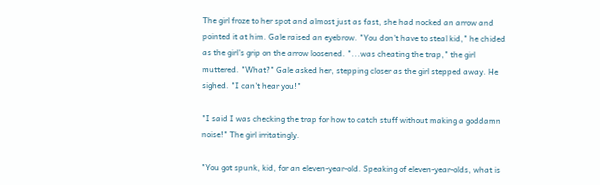The girl froze to her spot and almost just as fast, she had nocked an arrow and pointed it at him. Gale raised an eyebrow. "You don't have to steal kid," he chided as the girl's grip on the arrow loosened. "...was cheating the trap," the girl muttered. "What?" Gale asked her, stepping closer as the girl stepped away. He sighed. "I can't hear you!"

"I said I was checking the trap for how to catch stuff without making a goddamn noise!" The girl irritatingly.

"You got spunk, kid, for an eleven-year-old. Speaking of eleven-year-olds, what is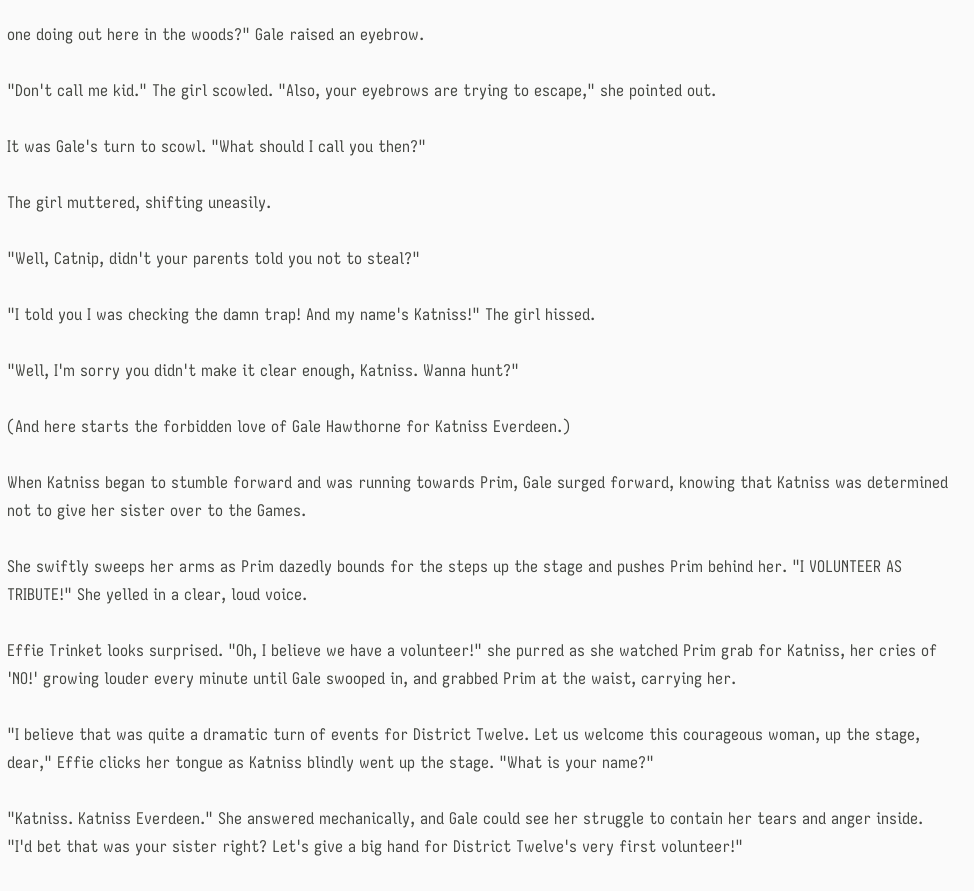one doing out here in the woods?" Gale raised an eyebrow.

"Don't call me kid." The girl scowled. "Also, your eyebrows are trying to escape," she pointed out.

It was Gale's turn to scowl. "What should I call you then?"

The girl muttered, shifting uneasily.

"Well, Catnip, didn't your parents told you not to steal?"

"I told you I was checking the damn trap! And my name's Katniss!" The girl hissed.

"Well, I'm sorry you didn't make it clear enough, Katniss. Wanna hunt?"

(And here starts the forbidden love of Gale Hawthorne for Katniss Everdeen.)

When Katniss began to stumble forward and was running towards Prim, Gale surged forward, knowing that Katniss was determined not to give her sister over to the Games.

She swiftly sweeps her arms as Prim dazedly bounds for the steps up the stage and pushes Prim behind her. "I VOLUNTEER AS TRIBUTE!" She yelled in a clear, loud voice.

Effie Trinket looks surprised. "Oh, I believe we have a volunteer!" she purred as she watched Prim grab for Katniss, her cries of 'NO!' growing louder every minute until Gale swooped in, and grabbed Prim at the waist, carrying her.

"I believe that was quite a dramatic turn of events for District Twelve. Let us welcome this courageous woman, up the stage, dear," Effie clicks her tongue as Katniss blindly went up the stage. "What is your name?"

"Katniss. Katniss Everdeen." She answered mechanically, and Gale could see her struggle to contain her tears and anger inside. "I'd bet that was your sister right? Let's give a big hand for District Twelve's very first volunteer!"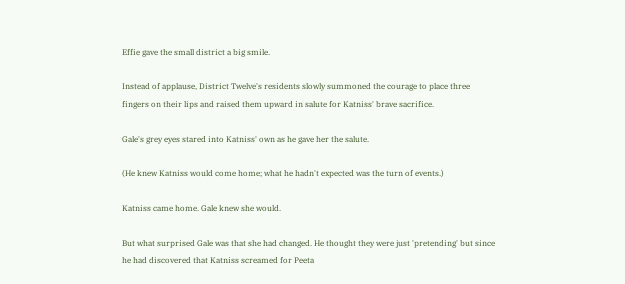Effie gave the small district a big smile.

Instead of applause, District Twelve's residents slowly summoned the courage to place three fingers on their lips and raised them upward in salute for Katniss' brave sacrifice.

Gale's grey eyes stared into Katniss' own as he gave her the salute.

(He knew Katniss would come home; what he hadn't expected was the turn of events.)

Katniss came home. Gale knew she would.

But what surprised Gale was that she had changed. He thought they were just 'pretending' but since he had discovered that Katniss screamed for Peeta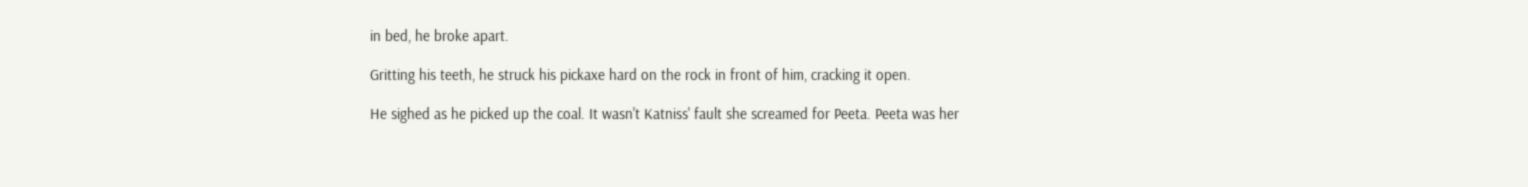in bed, he broke apart.

Gritting his teeth, he struck his pickaxe hard on the rock in front of him, cracking it open.

He sighed as he picked up the coal. It wasn't Katniss' fault she screamed for Peeta. Peeta was her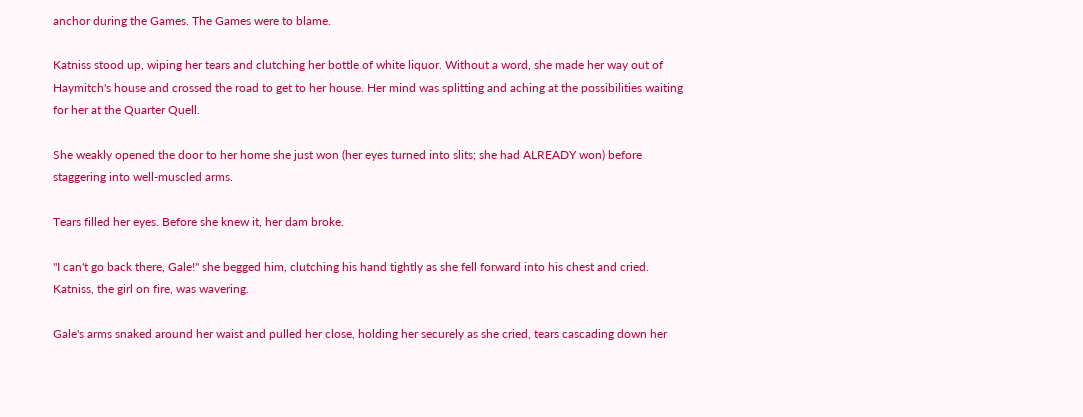anchor during the Games. The Games were to blame.

Katniss stood up, wiping her tears and clutching her bottle of white liquor. Without a word, she made her way out of Haymitch's house and crossed the road to get to her house. Her mind was splitting and aching at the possibilities waiting for her at the Quarter Quell.

She weakly opened the door to her home she just won (her eyes turned into slits; she had ALREADY won) before staggering into well-muscled arms.

Tears filled her eyes. Before she knew it, her dam broke.

"I can't go back there, Gale!" she begged him, clutching his hand tightly as she fell forward into his chest and cried. Katniss, the girl on fire, was wavering.

Gale's arms snaked around her waist and pulled her close, holding her securely as she cried, tears cascading down her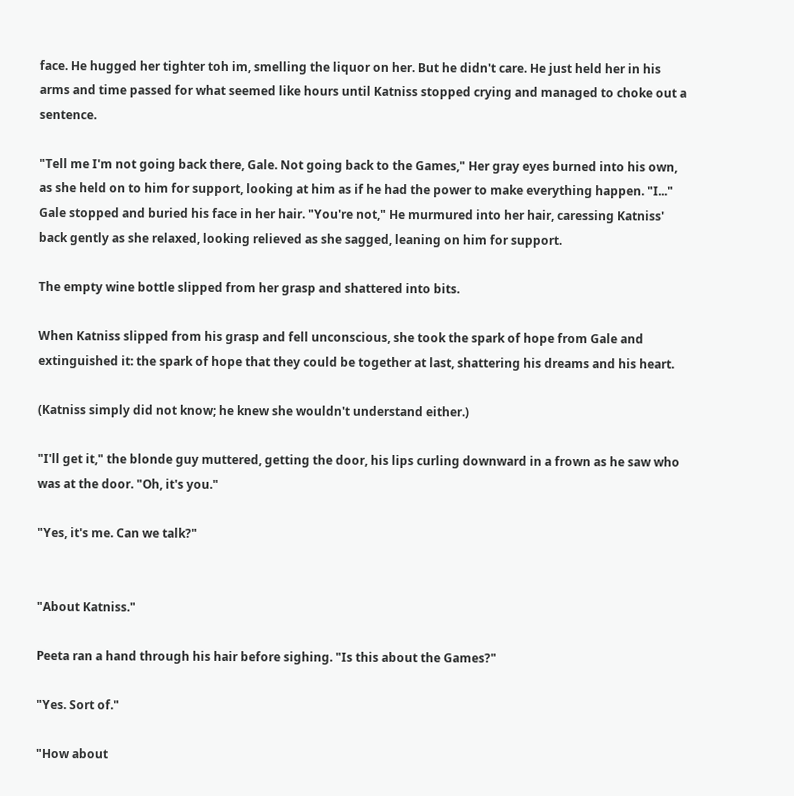face. He hugged her tighter toh im, smelling the liquor on her. But he didn't care. He just held her in his arms and time passed for what seemed like hours until Katniss stopped crying and managed to choke out a sentence.

"Tell me I'm not going back there, Gale. Not going back to the Games," Her gray eyes burned into his own, as she held on to him for support, looking at him as if he had the power to make everything happen. "I..." Gale stopped and buried his face in her hair. "You're not," He murmured into her hair, caressing Katniss' back gently as she relaxed, looking relieved as she sagged, leaning on him for support.

The empty wine bottle slipped from her grasp and shattered into bits.

When Katniss slipped from his grasp and fell unconscious, she took the spark of hope from Gale and extinguished it: the spark of hope that they could be together at last, shattering his dreams and his heart.

(Katniss simply did not know; he knew she wouldn't understand either.)

"I'll get it," the blonde guy muttered, getting the door, his lips curling downward in a frown as he saw who was at the door. "Oh, it's you."

"Yes, it's me. Can we talk?"


"About Katniss."

Peeta ran a hand through his hair before sighing. "Is this about the Games?"

"Yes. Sort of."

"How about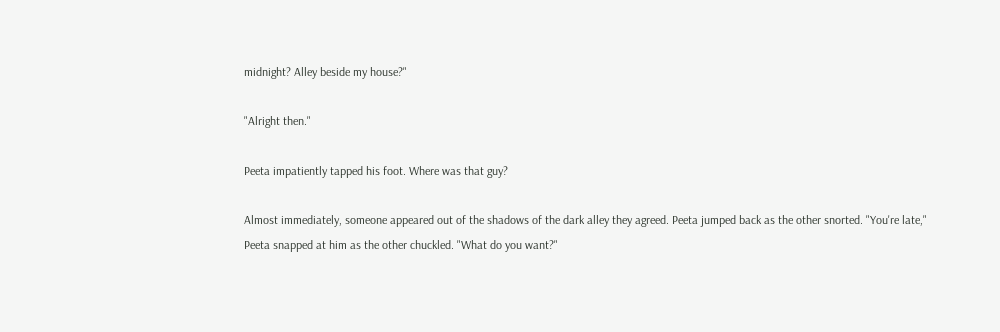midnight? Alley beside my house?"

"Alright then."

Peeta impatiently tapped his foot. Where was that guy?

Almost immediately, someone appeared out of the shadows of the dark alley they agreed. Peeta jumped back as the other snorted. "You're late," Peeta snapped at him as the other chuckled. "What do you want?"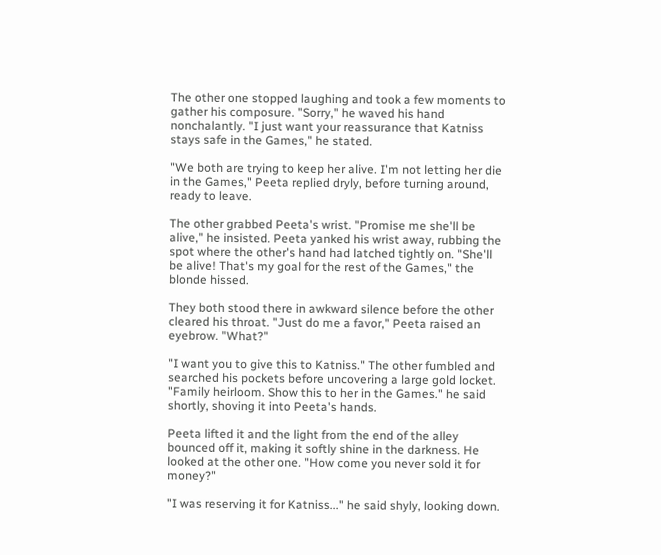The other one stopped laughing and took a few moments to gather his composure. "Sorry," he waved his hand nonchalantly. "I just want your reassurance that Katniss stays safe in the Games," he stated.

"We both are trying to keep her alive. I'm not letting her die in the Games," Peeta replied dryly, before turning around, ready to leave.

The other grabbed Peeta's wrist. "Promise me she'll be alive," he insisted. Peeta yanked his wrist away, rubbing the spot where the other's hand had latched tightly on. "She'll be alive! That's my goal for the rest of the Games," the blonde hissed.

They both stood there in awkward silence before the other cleared his throat. "Just do me a favor," Peeta raised an eyebrow. "What?"

"I want you to give this to Katniss." The other fumbled and searched his pockets before uncovering a large gold locket. "Family heirloom. Show this to her in the Games." he said shortly, shoving it into Peeta's hands.

Peeta lifted it and the light from the end of the alley bounced off it, making it softly shine in the darkness. He looked at the other one. "How come you never sold it for money?"

"I was reserving it for Katniss..." he said shyly, looking down.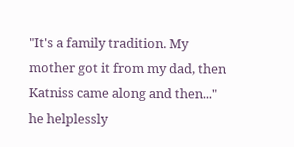"It's a family tradition. My mother got it from my dad, then Katniss came along and then..." he helplessly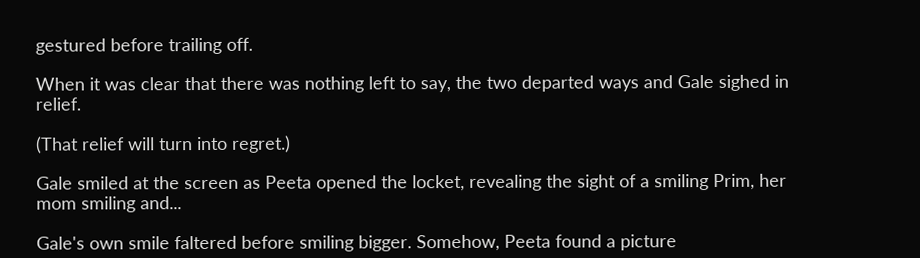gestured before trailing off.

When it was clear that there was nothing left to say, the two departed ways and Gale sighed in relief.

(That relief will turn into regret.)

Gale smiled at the screen as Peeta opened the locket, revealing the sight of a smiling Prim, her mom smiling and...

Gale's own smile faltered before smiling bigger. Somehow, Peeta found a picture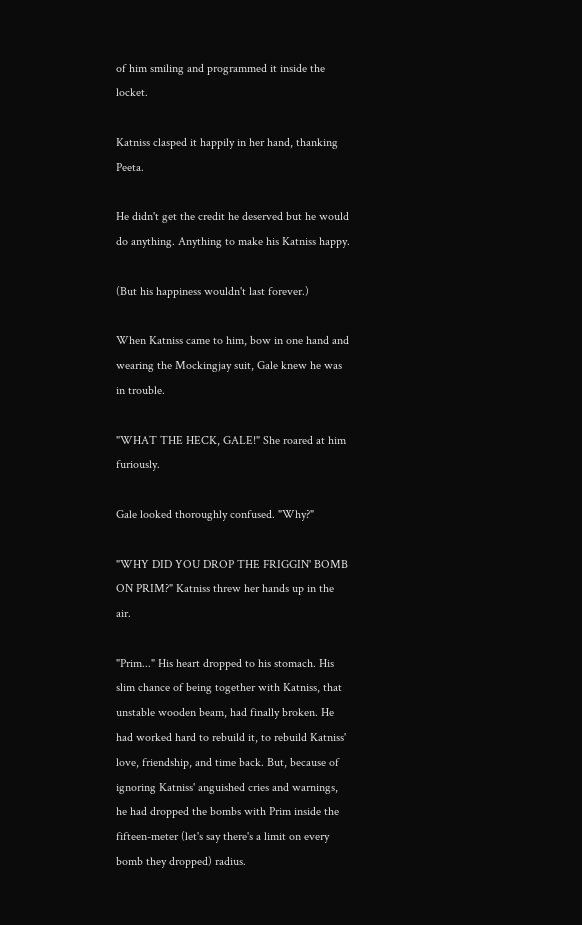of him smiling and programmed it inside the locket.

Katniss clasped it happily in her hand, thanking Peeta.

He didn't get the credit he deserved but he would do anything. Anything to make his Katniss happy.

(But his happiness wouldn't last forever.)

When Katniss came to him, bow in one hand and wearing the Mockingjay suit, Gale knew he was in trouble.

"WHAT THE HECK, GALE!" She roared at him furiously.

Gale looked thoroughly confused. "Why?"

"WHY DID YOU DROP THE FRIGGIN' BOMB ON PRIM?" Katniss threw her hands up in the air.

"Prim..." His heart dropped to his stomach. His slim chance of being together with Katniss, that unstable wooden beam, had finally broken. He had worked hard to rebuild it, to rebuild Katniss' love, friendship, and time back. But, because of ignoring Katniss' anguished cries and warnings, he had dropped the bombs with Prim inside the fifteen-meter (let's say there's a limit on every bomb they dropped) radius.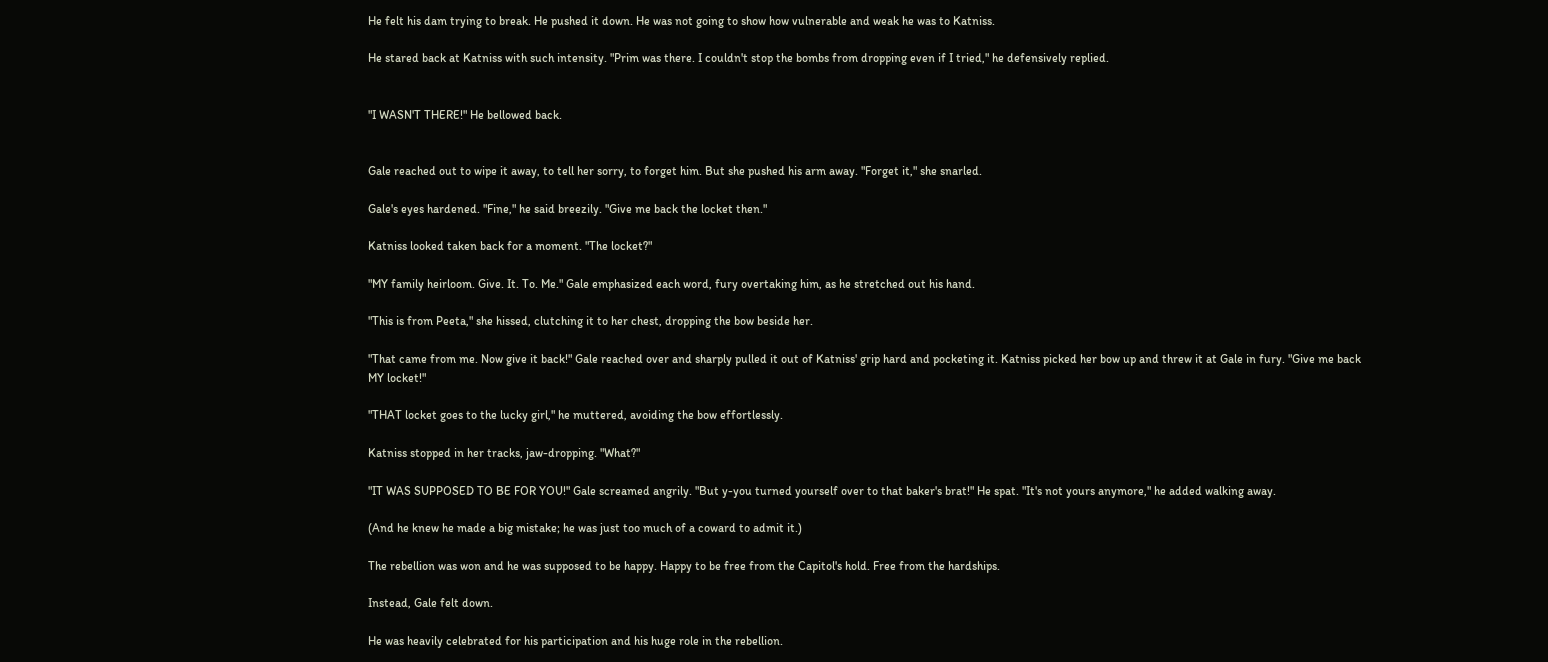He felt his dam trying to break. He pushed it down. He was not going to show how vulnerable and weak he was to Katniss.

He stared back at Katniss with such intensity. "Prim was there. I couldn't stop the bombs from dropping even if I tried," he defensively replied.


"I WASN'T THERE!" He bellowed back.


Gale reached out to wipe it away, to tell her sorry, to forget him. But she pushed his arm away. "Forget it," she snarled.

Gale's eyes hardened. "Fine," he said breezily. "Give me back the locket then."

Katniss looked taken back for a moment. "The locket?"

"MY family heirloom. Give. It. To. Me." Gale emphasized each word, fury overtaking him, as he stretched out his hand.

"This is from Peeta," she hissed, clutching it to her chest, dropping the bow beside her.

"That came from me. Now give it back!" Gale reached over and sharply pulled it out of Katniss' grip hard and pocketing it. Katniss picked her bow up and threw it at Gale in fury. "Give me back MY locket!"

"THAT locket goes to the lucky girl," he muttered, avoiding the bow effortlessly.

Katniss stopped in her tracks, jaw-dropping. "What?"

"IT WAS SUPPOSED TO BE FOR YOU!" Gale screamed angrily. "But y-you turned yourself over to that baker's brat!" He spat. "It's not yours anymore," he added walking away.

(And he knew he made a big mistake; he was just too much of a coward to admit it.)

The rebellion was won and he was supposed to be happy. Happy to be free from the Capitol's hold. Free from the hardships.

Instead, Gale felt down.

He was heavily celebrated for his participation and his huge role in the rebellion.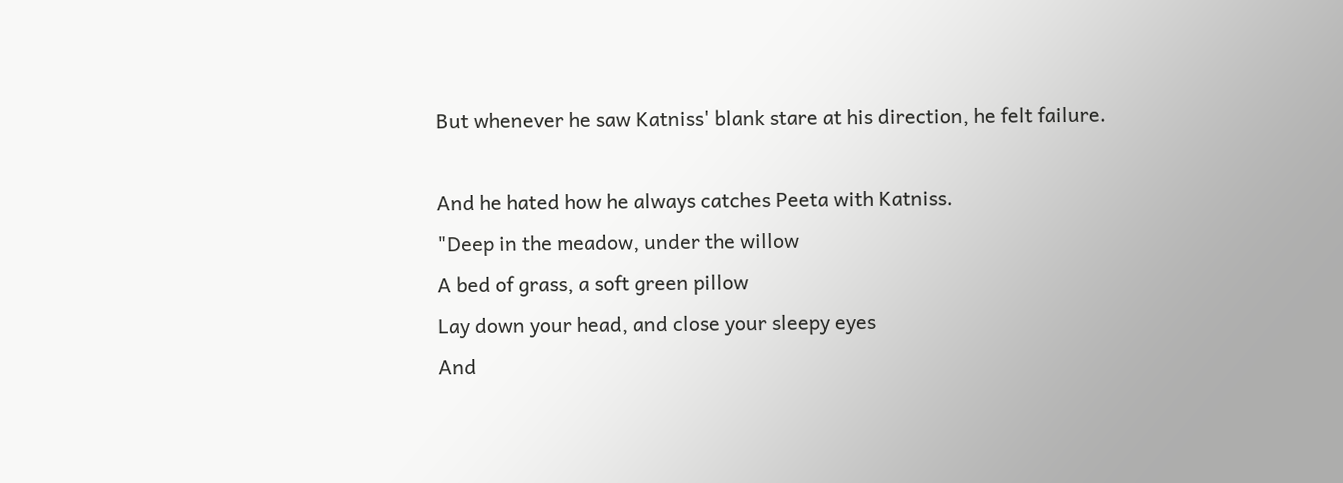But whenever he saw Katniss' blank stare at his direction, he felt failure.

And he hated how he always catches Peeta with Katniss.
"Deep in the meadow, under the willow
A bed of grass, a soft green pillow
Lay down your head, and close your sleepy eyes
And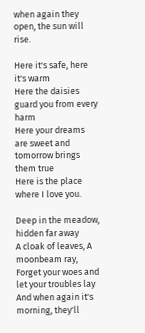when again they open, the sun will rise.

Here it's safe, here it's warm
Here the daisies guard you from every harm
Here your dreams are sweet and tomorrow brings them true
Here is the place where I love you.

Deep in the meadow, hidden far away
A cloak of leaves, A moonbeam ray,
Forget your woes and let your troubles lay
And when again it's morning, they'll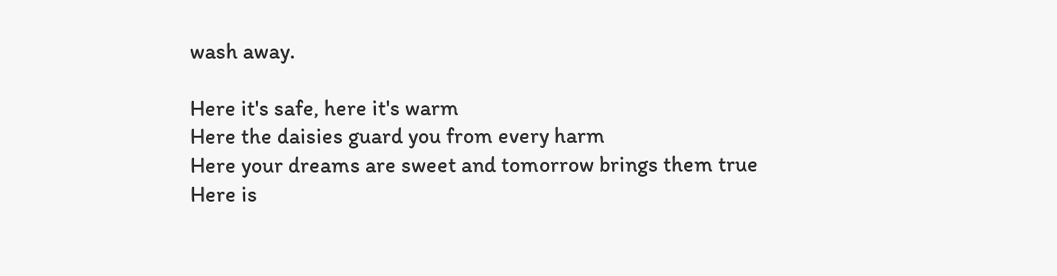wash away.

Here it's safe, here it's warm
Here the daisies guard you from every harm
Here your dreams are sweet and tomorrow brings them true
Here is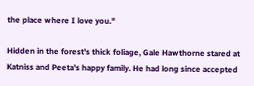the place where I love you."

Hidden in the forest's thick foliage, Gale Hawthorne stared at Katniss and Peeta's happy family. He had long since accepted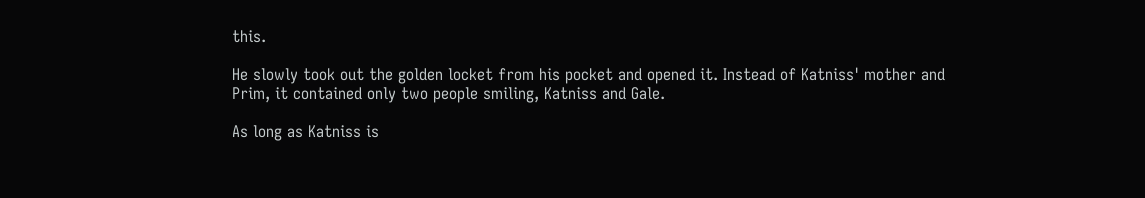this.

He slowly took out the golden locket from his pocket and opened it. Instead of Katniss' mother and Prim, it contained only two people smiling, Katniss and Gale.

As long as Katniss is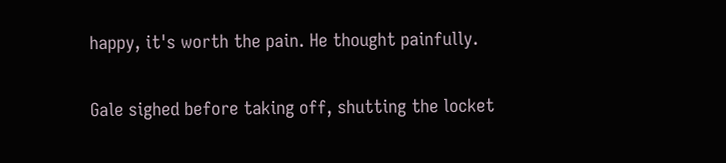happy, it's worth the pain. He thought painfully.

Gale sighed before taking off, shutting the locket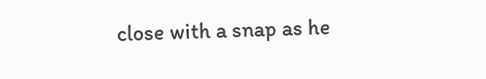close with a snap as he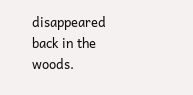disappeared back in the woods.